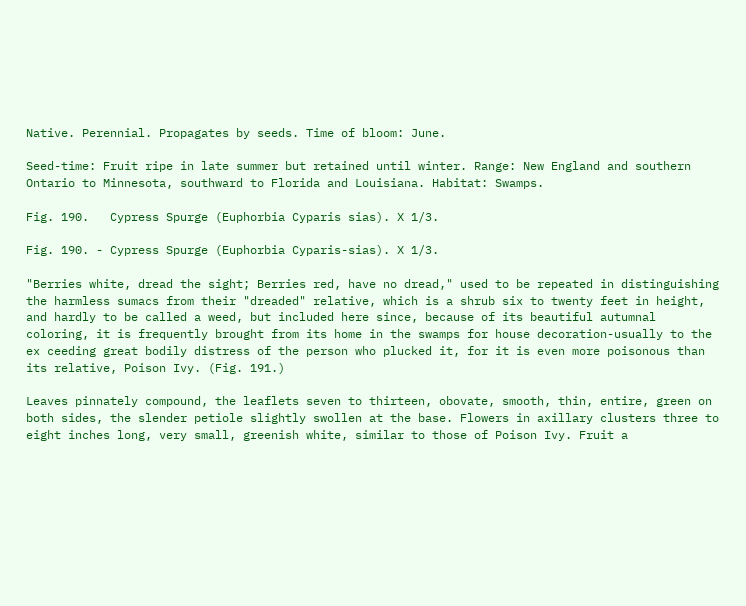Native. Perennial. Propagates by seeds. Time of bloom: June.

Seed-time: Fruit ripe in late summer but retained until winter. Range: New England and southern Ontario to Minnesota, southward to Florida and Louisiana. Habitat: Swamps.

Fig. 190.   Cypress Spurge (Euphorbia Cyparis sias). X 1/3.

Fig. 190. - Cypress Spurge (Euphorbia Cyparis-sias). X 1/3.

"Berries white, dread the sight; Berries red, have no dread," used to be repeated in distinguishing the harmless sumacs from their "dreaded" relative, which is a shrub six to twenty feet in height, and hardly to be called a weed, but included here since, because of its beautiful autumnal coloring, it is frequently brought from its home in the swamps for house decoration-usually to the ex ceeding great bodily distress of the person who plucked it, for it is even more poisonous than its relative, Poison Ivy. (Fig. 191.)

Leaves pinnately compound, the leaflets seven to thirteen, obovate, smooth, thin, entire, green on both sides, the slender petiole slightly swollen at the base. Flowers in axillary clusters three to eight inches long, very small, greenish white, similar to those of Poison Ivy. Fruit a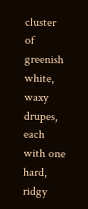cluster of greenish white, waxy drupes, each with one hard, ridgy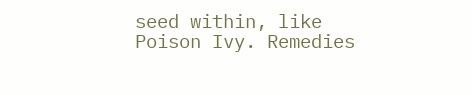seed within, like Poison Ivy. Remedies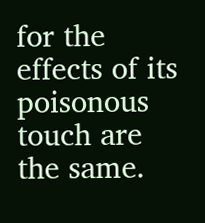for the effects of its poisonous touch are the same.